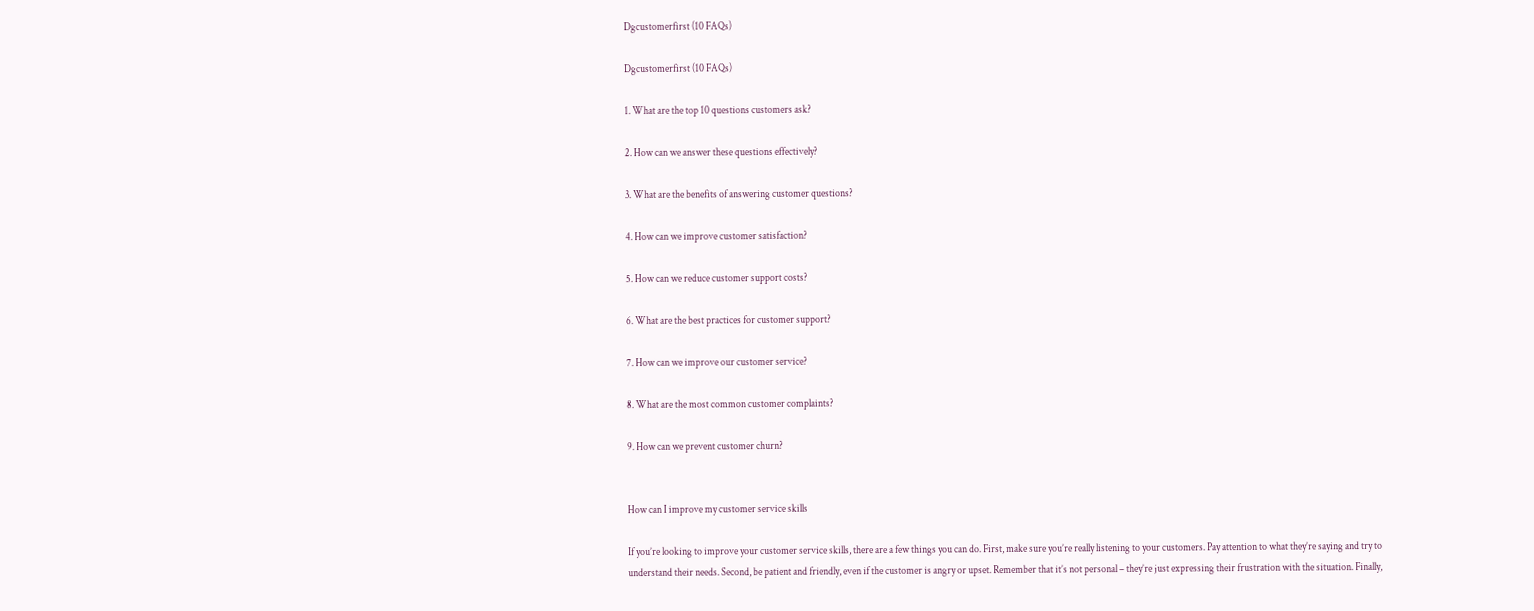Dgcustomerfirst (10 FAQs)

Dgcustomerfirst (10 FAQs)

1. What are the top 10 questions customers ask?

2. How can we answer these questions effectively?

3. What are the benefits of answering customer questions?

4. How can we improve customer satisfaction?

5. How can we reduce customer support costs?

6. What are the best practices for customer support?

7. How can we improve our customer service?

8. What are the most common customer complaints?

9. How can we prevent customer churn?


How can I improve my customer service skills

If you’re looking to improve your customer service skills, there are a few things you can do. First, make sure you’re really listening to your customers. Pay attention to what they’re saying and try to understand their needs. Second, be patient and friendly, even if the customer is angry or upset. Remember that it’s not personal – they’re just expressing their frustration with the situation. Finally,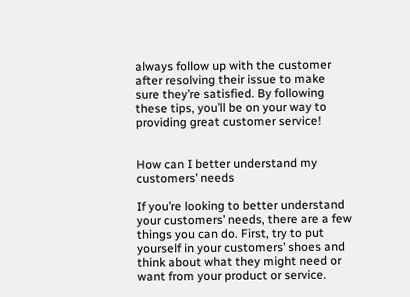always follow up with the customer after resolving their issue to make sure they’re satisfied. By following these tips, you’ll be on your way to providing great customer service!


How can I better understand my customers’ needs

If you’re looking to better understand your customers’ needs, there are a few things you can do. First, try to put yourself in your customers’ shoes and think about what they might need or want from your product or service.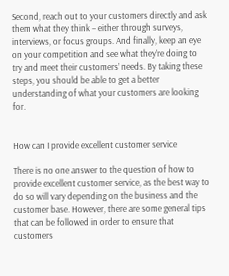Second, reach out to your customers directly and ask them what they think – either through surveys, interviews, or focus groups. And finally, keep an eye on your competition and see what they’re doing to try and meet their customers’ needs. By taking these steps, you should be able to get a better understanding of what your customers are looking for.


How can I provide excellent customer service

There is no one answer to the question of how to provide excellent customer service, as the best way to do so will vary depending on the business and the customer base. However, there are some general tips that can be followed in order to ensure that customers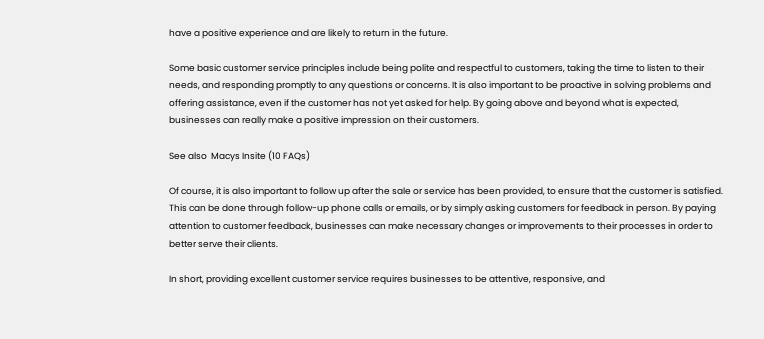have a positive experience and are likely to return in the future.

Some basic customer service principles include being polite and respectful to customers, taking the time to listen to their needs, and responding promptly to any questions or concerns. It is also important to be proactive in solving problems and offering assistance, even if the customer has not yet asked for help. By going above and beyond what is expected, businesses can really make a positive impression on their customers.

See also  Macys Insite (10 FAQs)

Of course, it is also important to follow up after the sale or service has been provided, to ensure that the customer is satisfied. This can be done through follow-up phone calls or emails, or by simply asking customers for feedback in person. By paying attention to customer feedback, businesses can make necessary changes or improvements to their processes in order to better serve their clients.

In short, providing excellent customer service requires businesses to be attentive, responsive, and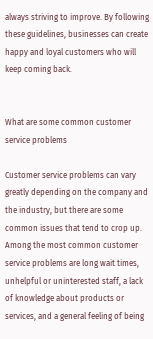always striving to improve. By following these guidelines, businesses can create happy and loyal customers who will keep coming back.


What are some common customer service problems

Customer service problems can vary greatly depending on the company and the industry, but there are some common issues that tend to crop up. Among the most common customer service problems are long wait times, unhelpful or uninterested staff, a lack of knowledge about products or services, and a general feeling of being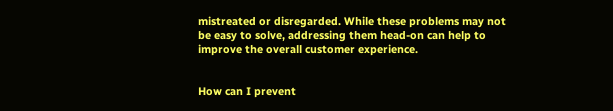mistreated or disregarded. While these problems may not be easy to solve, addressing them head-on can help to improve the overall customer experience.


How can I prevent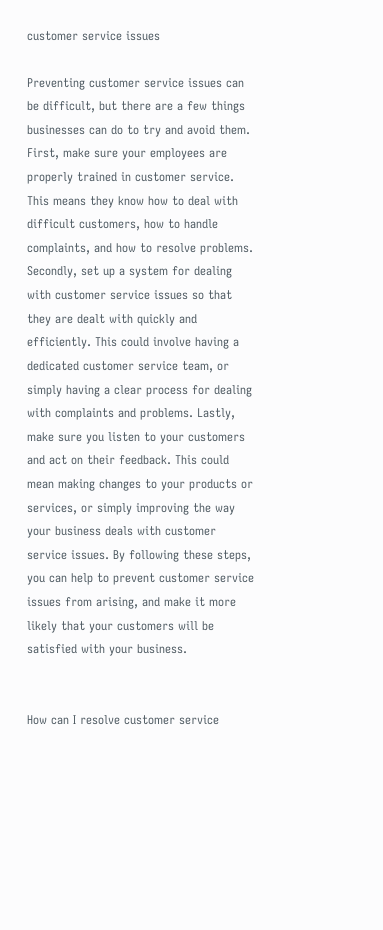customer service issues

Preventing customer service issues can be difficult, but there are a few things businesses can do to try and avoid them. First, make sure your employees are properly trained in customer service. This means they know how to deal with difficult customers, how to handle complaints, and how to resolve problems. Secondly, set up a system for dealing with customer service issues so that they are dealt with quickly and efficiently. This could involve having a dedicated customer service team, or simply having a clear process for dealing with complaints and problems. Lastly, make sure you listen to your customers and act on their feedback. This could mean making changes to your products or services, or simply improving the way your business deals with customer service issues. By following these steps, you can help to prevent customer service issues from arising, and make it more likely that your customers will be satisfied with your business.


How can I resolve customer service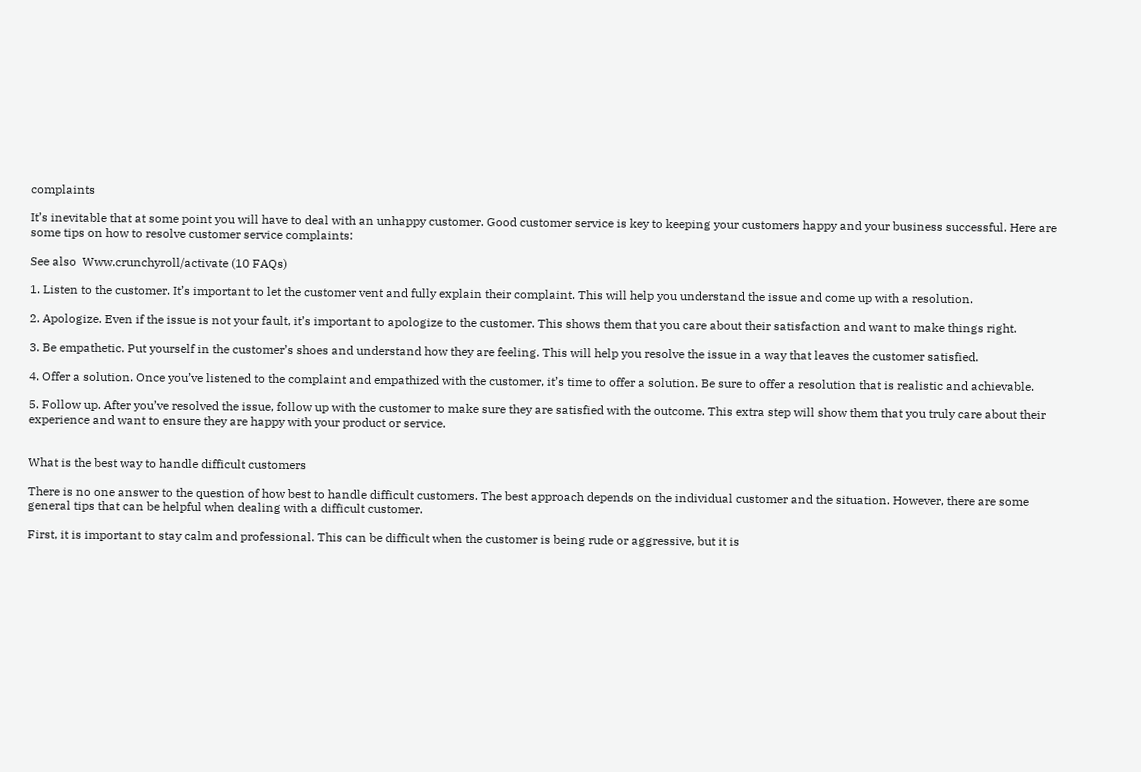complaints

It’s inevitable that at some point you will have to deal with an unhappy customer. Good customer service is key to keeping your customers happy and your business successful. Here are some tips on how to resolve customer service complaints:

See also  Www.crunchyroll/activate (10 FAQs)

1. Listen to the customer. It’s important to let the customer vent and fully explain their complaint. This will help you understand the issue and come up with a resolution.

2. Apologize. Even if the issue is not your fault, it’s important to apologize to the customer. This shows them that you care about their satisfaction and want to make things right.

3. Be empathetic. Put yourself in the customer’s shoes and understand how they are feeling. This will help you resolve the issue in a way that leaves the customer satisfied.

4. Offer a solution. Once you’ve listened to the complaint and empathized with the customer, it’s time to offer a solution. Be sure to offer a resolution that is realistic and achievable.

5. Follow up. After you’ve resolved the issue, follow up with the customer to make sure they are satisfied with the outcome. This extra step will show them that you truly care about their experience and want to ensure they are happy with your product or service.


What is the best way to handle difficult customers

There is no one answer to the question of how best to handle difficult customers. The best approach depends on the individual customer and the situation. However, there are some general tips that can be helpful when dealing with a difficult customer.

First, it is important to stay calm and professional. This can be difficult when the customer is being rude or aggressive, but it is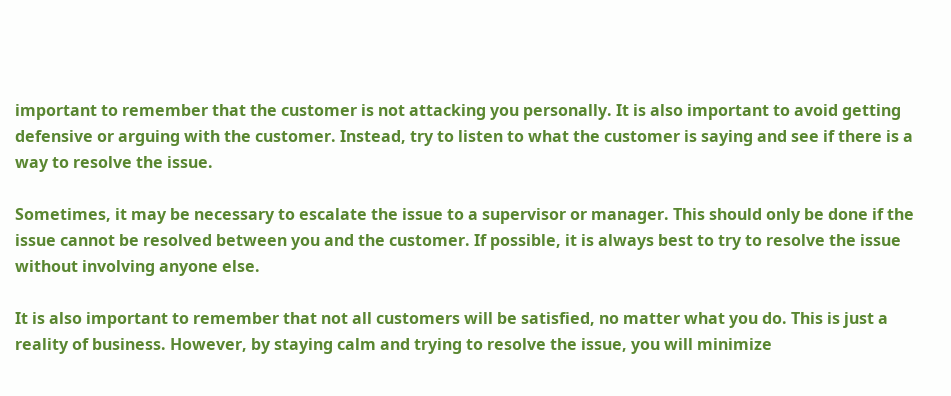important to remember that the customer is not attacking you personally. It is also important to avoid getting defensive or arguing with the customer. Instead, try to listen to what the customer is saying and see if there is a way to resolve the issue.

Sometimes, it may be necessary to escalate the issue to a supervisor or manager. This should only be done if the issue cannot be resolved between you and the customer. If possible, it is always best to try to resolve the issue without involving anyone else.

It is also important to remember that not all customers will be satisfied, no matter what you do. This is just a reality of business. However, by staying calm and trying to resolve the issue, you will minimize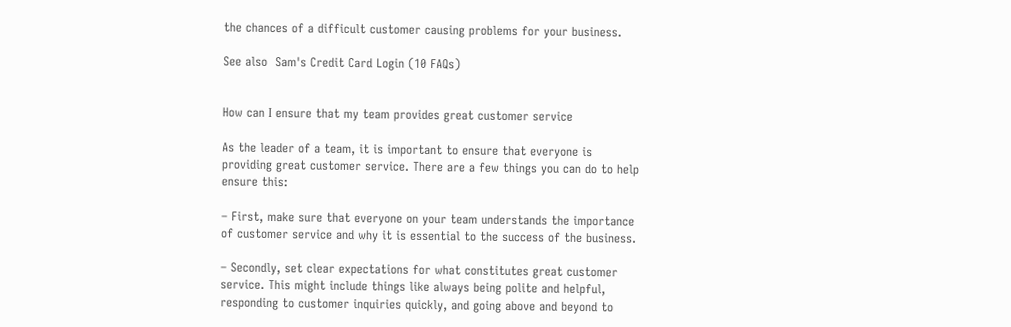the chances of a difficult customer causing problems for your business.

See also  Sam's Credit Card Login (10 FAQs)


How can I ensure that my team provides great customer service

As the leader of a team, it is important to ensure that everyone is providing great customer service. There are a few things you can do to help ensure this:

– First, make sure that everyone on your team understands the importance of customer service and why it is essential to the success of the business.

– Secondly, set clear expectations for what constitutes great customer service. This might include things like always being polite and helpful, responding to customer inquiries quickly, and going above and beyond to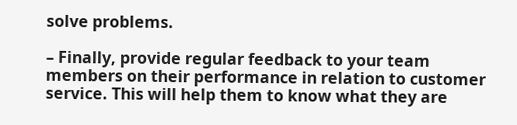solve problems.

– Finally, provide regular feedback to your team members on their performance in relation to customer service. This will help them to know what they are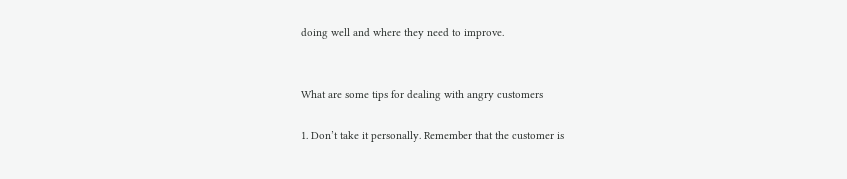doing well and where they need to improve.


What are some tips for dealing with angry customers

1. Don’t take it personally. Remember that the customer is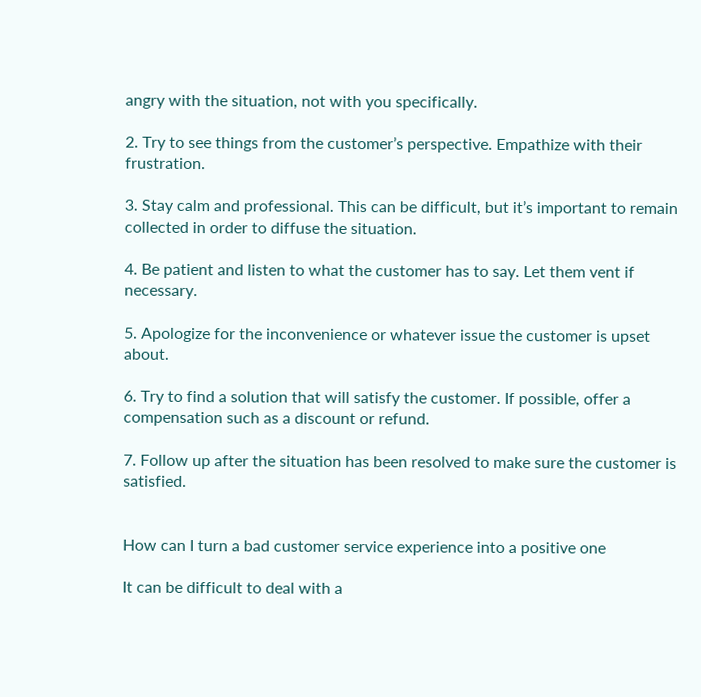angry with the situation, not with you specifically.

2. Try to see things from the customer’s perspective. Empathize with their frustration.

3. Stay calm and professional. This can be difficult, but it’s important to remain collected in order to diffuse the situation.

4. Be patient and listen to what the customer has to say. Let them vent if necessary.

5. Apologize for the inconvenience or whatever issue the customer is upset about.

6. Try to find a solution that will satisfy the customer. If possible, offer a compensation such as a discount or refund.

7. Follow up after the situation has been resolved to make sure the customer is satisfied.


How can I turn a bad customer service experience into a positive one

It can be difficult to deal with a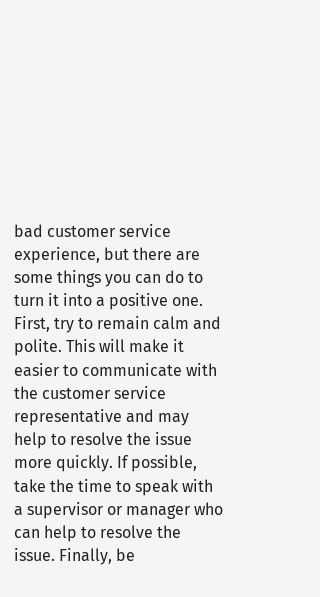bad customer service experience, but there are some things you can do to turn it into a positive one. First, try to remain calm and polite. This will make it easier to communicate with the customer service representative and may help to resolve the issue more quickly. If possible, take the time to speak with a supervisor or manager who can help to resolve the issue. Finally, be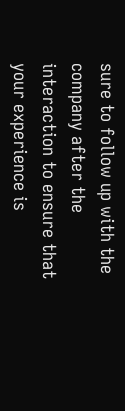sure to follow up with the company after the interaction to ensure that your experience is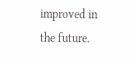improved in the future.